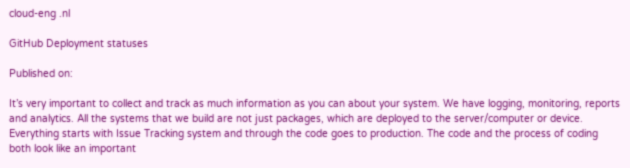cloud-eng .nl

GitHub Deployment statuses

Published on:

It’s very important to collect and track as much information as you can about your system. We have logging, monitoring, reports and analytics. All the systems that we build are not just packages, which are deployed to the server/computer or device. Everything starts with Issue Tracking system and through the code goes to production. The code and the process of coding both look like an important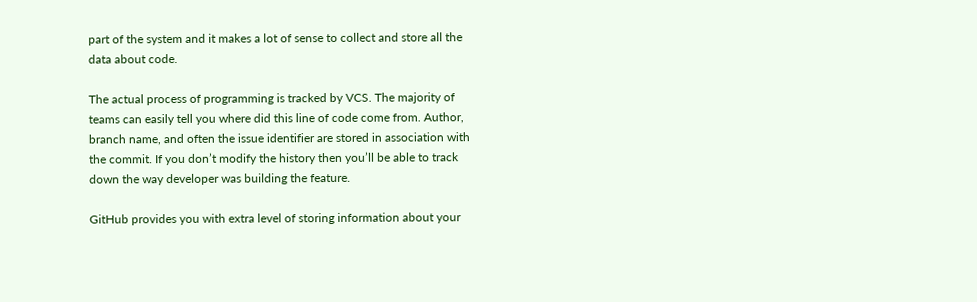part of the system and it makes a lot of sense to collect and store all the data about code.

The actual process of programming is tracked by VCS. The majority of teams can easily tell you where did this line of code come from. Author, branch name, and often the issue identifier are stored in association with the commit. If you don’t modify the history then you’ll be able to track down the way developer was building the feature.

GitHub provides you with extra level of storing information about your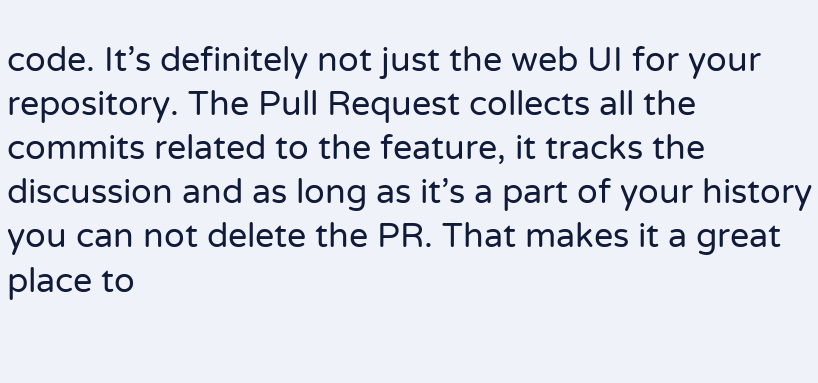code. It’s definitely not just the web UI for your repository. The Pull Request collects all the commits related to the feature, it tracks the discussion and as long as it’s a part of your history you can not delete the PR. That makes it a great place to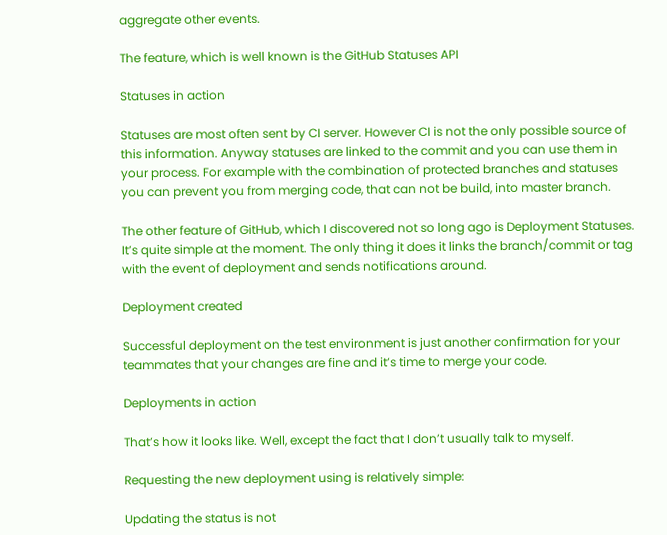aggregate other events.

The feature, which is well known is the GitHub Statuses API

Statuses in action

Statuses are most often sent by CI server. However CI is not the only possible source of this information. Anyway statuses are linked to the commit and you can use them in your process. For example with the combination of protected branches and statuses you can prevent you from merging code, that can not be build, into master branch.

The other feature of GitHub, which I discovered not so long ago is Deployment Statuses. It’s quite simple at the moment. The only thing it does it links the branch/commit or tag with the event of deployment and sends notifications around.

Deployment created

Successful deployment on the test environment is just another confirmation for your teammates that your changes are fine and it’s time to merge your code.

Deployments in action

That’s how it looks like. Well, except the fact that I don’t usually talk to myself.

Requesting the new deployment using is relatively simple:

Updating the status is not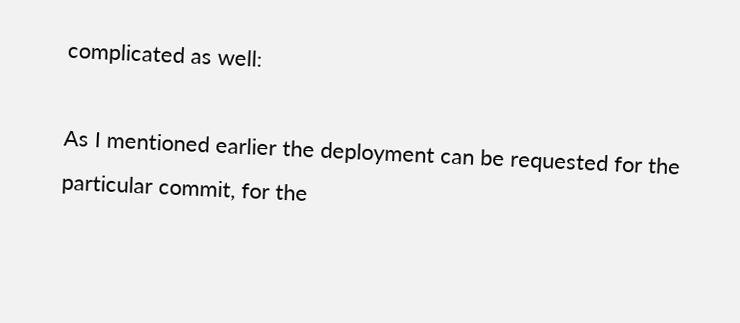complicated as well:

As I mentioned earlier the deployment can be requested for the particular commit, for the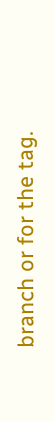branch or for the tag.